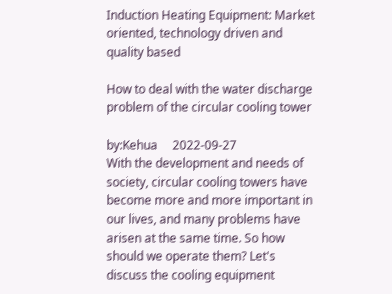Induction Heating Equipment: Market oriented, technology driven and quality based

How to deal with the water discharge problem of the circular cooling tower

by:Kehua     2022-09-27
With the development and needs of society, circular cooling towers have become more and more important in our lives, and many problems have arisen at the same time. So how should we operate them? Let's discuss the cooling equipment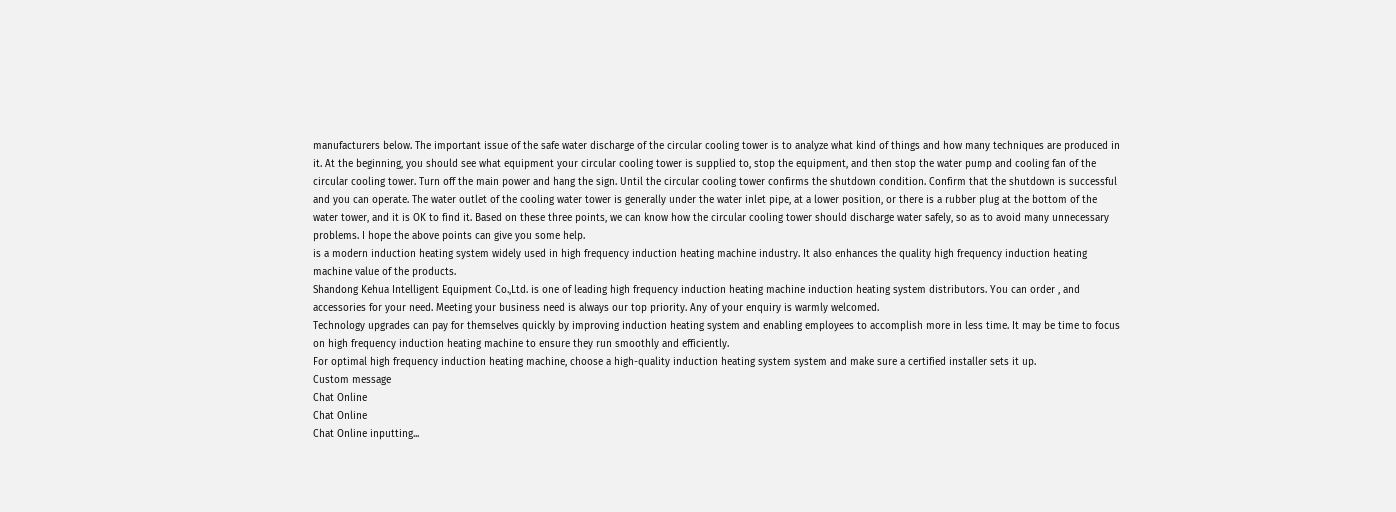manufacturers below. The important issue of the safe water discharge of the circular cooling tower is to analyze what kind of things and how many techniques are produced in it. At the beginning, you should see what equipment your circular cooling tower is supplied to, stop the equipment, and then stop the water pump and cooling fan of the circular cooling tower. Turn off the main power and hang the sign. Until the circular cooling tower confirms the shutdown condition. Confirm that the shutdown is successful and you can operate. The water outlet of the cooling water tower is generally under the water inlet pipe, at a lower position, or there is a rubber plug at the bottom of the water tower, and it is OK to find it. Based on these three points, we can know how the circular cooling tower should discharge water safely, so as to avoid many unnecessary problems. I hope the above points can give you some help.
is a modern induction heating system widely used in high frequency induction heating machine industry. It also enhances the quality high frequency induction heating machine value of the products.
Shandong Kehua Intelligent Equipment Co.,Ltd. is one of leading high frequency induction heating machine induction heating system distributors. You can order , and accessories for your need. Meeting your business need is always our top priority. Any of your enquiry is warmly welcomed.
Technology upgrades can pay for themselves quickly by improving induction heating system and enabling employees to accomplish more in less time. It may be time to focus on high frequency induction heating machine to ensure they run smoothly and efficiently.
For optimal high frequency induction heating machine, choose a high-quality induction heating system system and make sure a certified installer sets it up.
Custom message
Chat Online
Chat Online
Chat Online inputting...